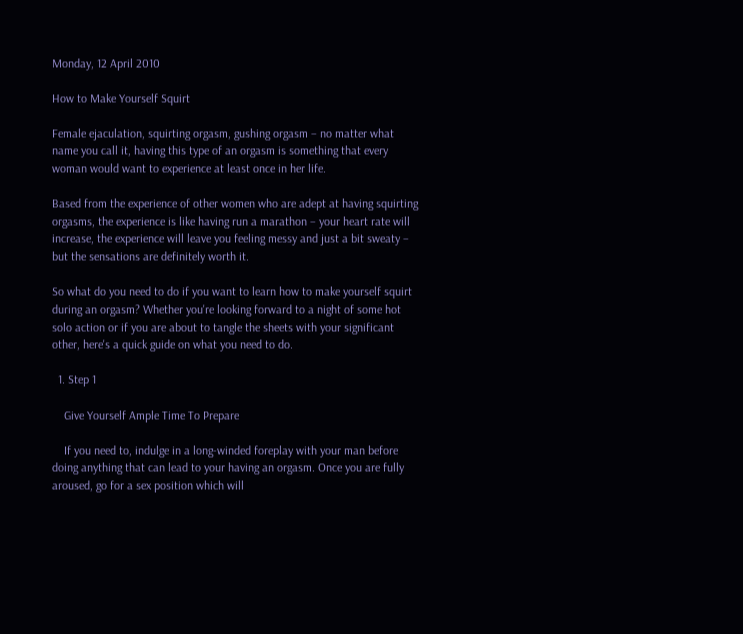Monday, 12 April 2010

How to Make Yourself Squirt

Female ejaculation, squirting orgasm, gushing orgasm – no matter what name you call it, having this type of an orgasm is something that every woman would want to experience at least once in her life.

Based from the experience of other women who are adept at having squirting orgasms, the experience is like having run a marathon – your heart rate will increase, the experience will leave you feeling messy and just a bit sweaty – but the sensations are definitely worth it.

So what do you need to do if you want to learn how to make yourself squirt during an orgasm? Whether you're looking forward to a night of some hot solo action or if you are about to tangle the sheets with your significant other, here's a quick guide on what you need to do.

  1. Step 1

    Give Yourself Ample Time To Prepare

    If you need to, indulge in a long-winded foreplay with your man before doing anything that can lead to your having an orgasm. Once you are fully aroused, go for a sex position which will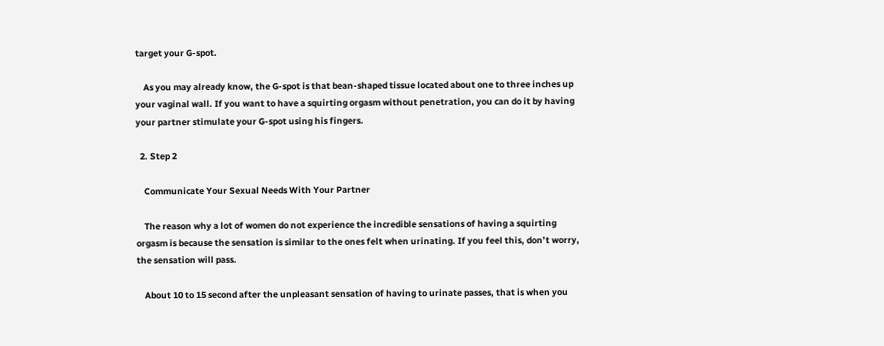target your G-spot.

    As you may already know, the G-spot is that bean-shaped tissue located about one to three inches up your vaginal wall. If you want to have a squirting orgasm without penetration, you can do it by having your partner stimulate your G-spot using his fingers.

  2. Step 2

    Communicate Your Sexual Needs With Your Partner

    The reason why a lot of women do not experience the incredible sensations of having a squirting orgasm is because the sensation is similar to the ones felt when urinating. If you feel this, don’t worry, the sensation will pass.

    About 10 to 15 second after the unpleasant sensation of having to urinate passes, that is when you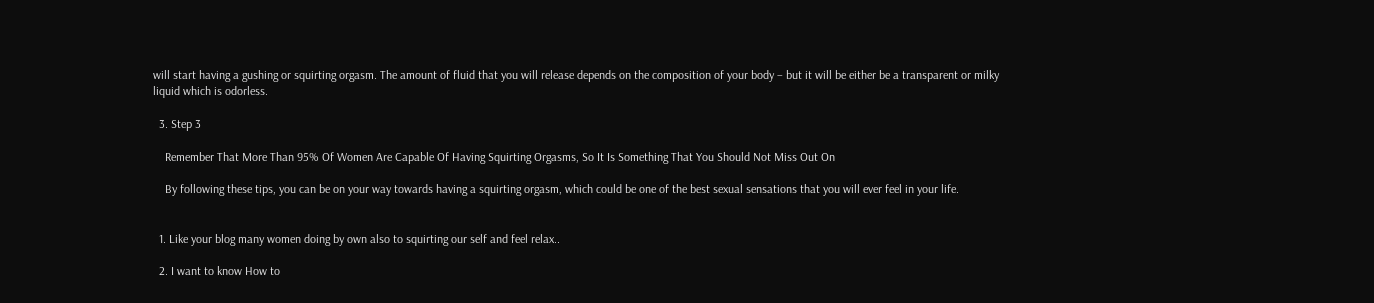will start having a gushing or squirting orgasm. The amount of fluid that you will release depends on the composition of your body – but it will be either be a transparent or milky liquid which is odorless.

  3. Step 3

    Remember That More Than 95% Of Women Are Capable Of Having Squirting Orgasms, So It Is Something That You Should Not Miss Out On

    By following these tips, you can be on your way towards having a squirting orgasm, which could be one of the best sexual sensations that you will ever feel in your life.


  1. Like your blog many women doing by own also to squirting our self and feel relax..

  2. I want to know How to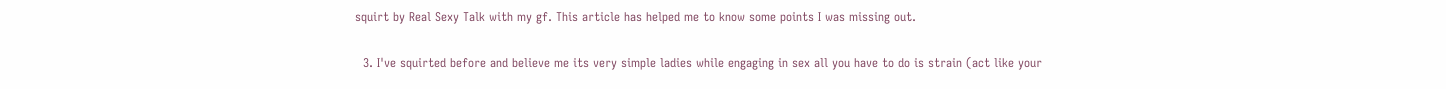squirt by Real Sexy Talk with my gf. This article has helped me to know some points I was missing out.

  3. I've squirted before and believe me its very simple ladies while engaging in sex all you have to do is strain (act like your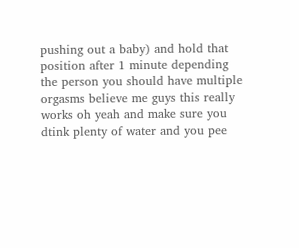pushing out a baby) and hold that position after 1 minute depending the person you should have multiple orgasms believe me guys this really works oh yeah and make sure you dtink plenty of water and you pee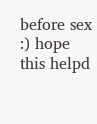before sex :) hope this helpd